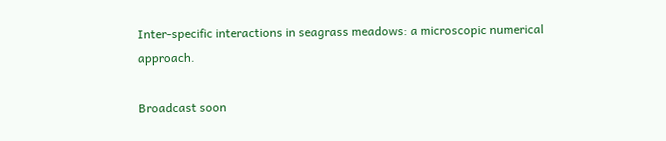Inter-specific interactions in seagrass meadows: a microscopic numerical approach.

Broadcast soon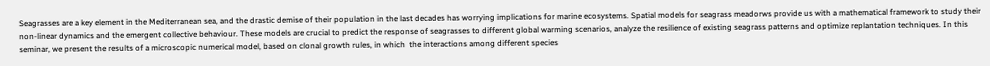Seagrasses are a key element in the Mediterranean sea, and the drastic demise of their population in the last decades has worrying implications for marine ecosystems. Spatial models for seagrass meadorws provide us with a mathematical framework to study their non-linear dynamics and the emergent collective behaviour. These models are crucial to predict the response of seagrasses to different global warming scenarios, analyze the resilience of existing seagrass patterns and optimize replantation techniques. In this seminar, we present the results of a microscopic numerical model, based on clonal growth rules, in which  the interactions among different species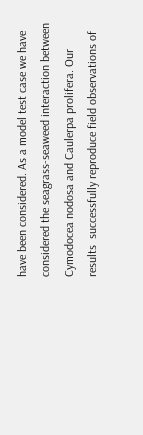have been considered. As a model test case we have considered the seagrass-seaweed interaction between Cymodocea nodosa and Caulerpa prolifera. Our results  successfully reproduce field observations of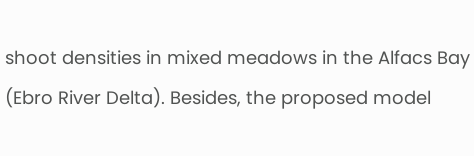shoot densities in mixed meadows in the Alfacs Bay (Ebro River Delta). Besides, the proposed model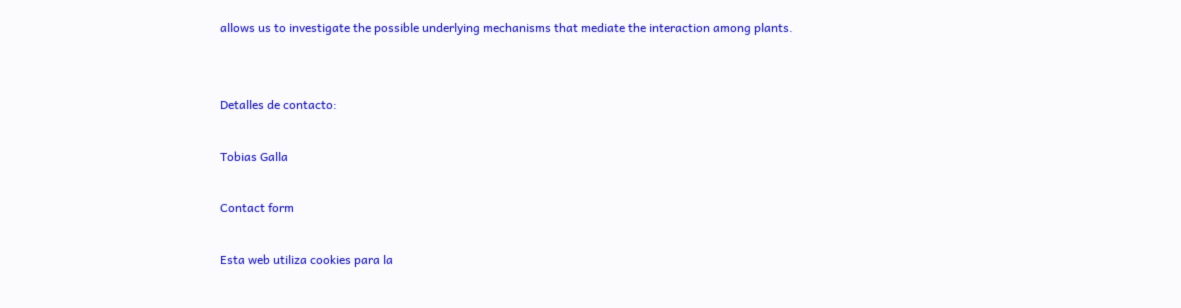allows us to investigate the possible underlying mechanisms that mediate the interaction among plants.


Detalles de contacto:

Tobias Galla

Contact form

Esta web utiliza cookies para la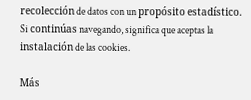recolección de datos con un propósito estadístico. Si continúas navegando, significa que aceptas la instalación de las cookies.

Más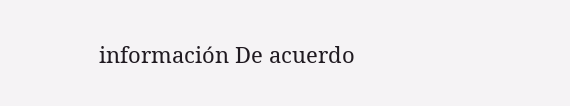información De acuerdo